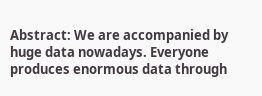Abstract: We are accompanied by huge data nowadays. Everyone produces enormous data through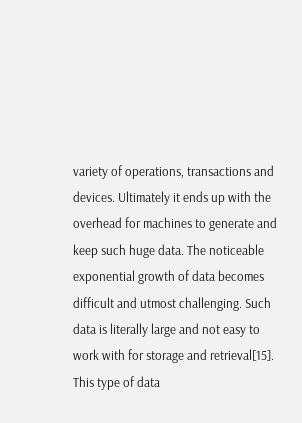variety of operations, transactions and devices. Ultimately it ends up with the overhead for machines to generate and keep such huge data. The noticeable exponential growth of data becomes difficult and utmost challenging. Such data is literally large and not easy to work with for storage and retrieval[15]. This type of data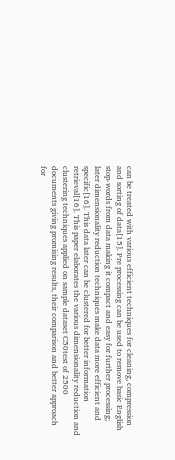can be treated with various efficient techniques for cleaning, compression and sorting of data[15]. Pre processing can be used to remove basic English stop-words from data making it compact and easy for further processing; later dimensionality reduction techniques make data more efficient and specific[16]. This data later can be clustered for better information retrieval[16]. This paper elaborates the various dimensionality reduction and clustering techniques applied on sample dataset C50test of 2500 documents giving promising results, their comparison and better approach for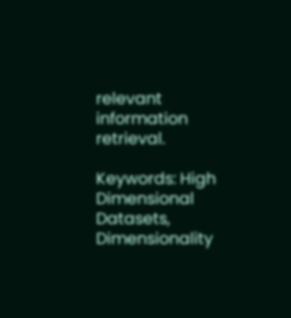relevant information retrieval.

Keywords: High Dimensional Datasets, Dimensionality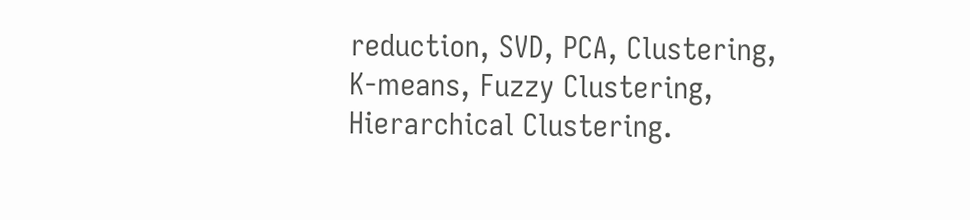reduction, SVD, PCA, Clustering, K-means, Fuzzy Clustering, Hierarchical Clustering.